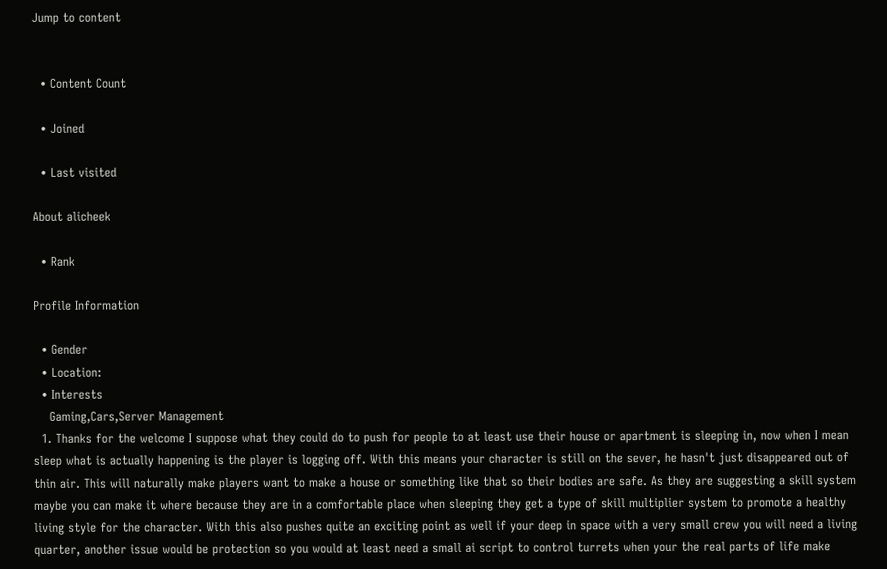Jump to content


  • Content Count

  • Joined

  • Last visited

About alicheek

  • Rank

Profile Information

  • Gender
  • Location:
  • Interests
    Gaming,Cars,Server Management
  1. Thanks for the welcome I suppose what they could do to push for people to at least use their house or apartment is sleeping in, now when I mean sleep what is actually happening is the player is logging off. With this means your character is still on the sever, he hasn't just disappeared out of thin air. This will naturally make players want to make a house or something like that so their bodies are safe. As they are suggesting a skill system maybe you can make it where because they are in a comfortable place when sleeping they get a type of skill multiplier system to promote a healthy living style for the character. With this also pushes quite an exciting point as well if your deep in space with a very small crew you will need a living quarter, another issue would be protection so you would at least need a small ai script to control turrets when your the real parts of life make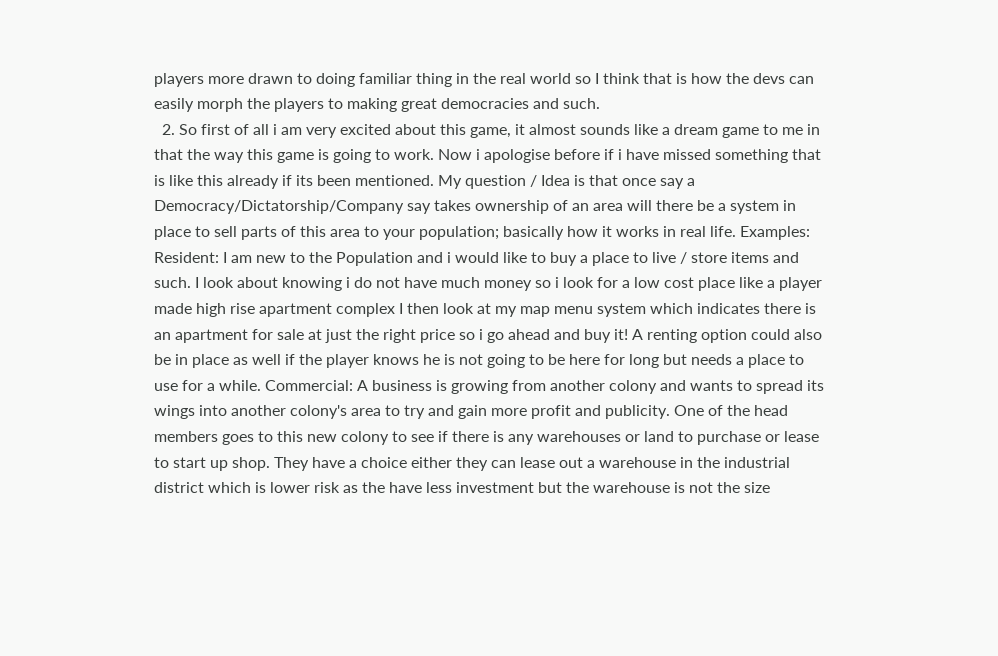players more drawn to doing familiar thing in the real world so I think that is how the devs can easily morph the players to making great democracies and such.
  2. So first of all i am very excited about this game, it almost sounds like a dream game to me in that the way this game is going to work. Now i apologise before if i have missed something that is like this already if its been mentioned. My question / Idea is that once say a Democracy/Dictatorship/Company say takes ownership of an area will there be a system in place to sell parts of this area to your population; basically how it works in real life. Examples: Resident: I am new to the Population and i would like to buy a place to live / store items and such. I look about knowing i do not have much money so i look for a low cost place like a player made high rise apartment complex I then look at my map menu system which indicates there is an apartment for sale at just the right price so i go ahead and buy it! A renting option could also be in place as well if the player knows he is not going to be here for long but needs a place to use for a while. Commercial: A business is growing from another colony and wants to spread its wings into another colony's area to try and gain more profit and publicity. One of the head members goes to this new colony to see if there is any warehouses or land to purchase or lease to start up shop. They have a choice either they can lease out a warehouse in the industrial district which is lower risk as the have less investment but the warehouse is not the size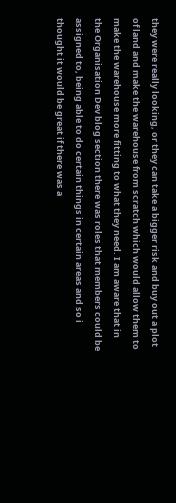they were really looking, or they can take a bigger risk and buy out a plot of land and make the warehouse from scratch which would allow them to make the warehouse more fitting to what they need. I am aware that in the Organisation Dev blog section there was roles that members could be assigned to, being able to do certain things in certain areas and so i thought it would be great if there was a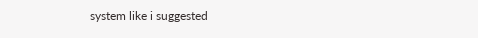system like i suggested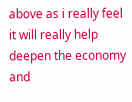above as i really feel it will really help deepen the economy and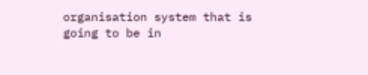organisation system that is going to be in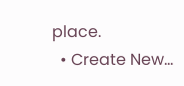place.
  • Create New...